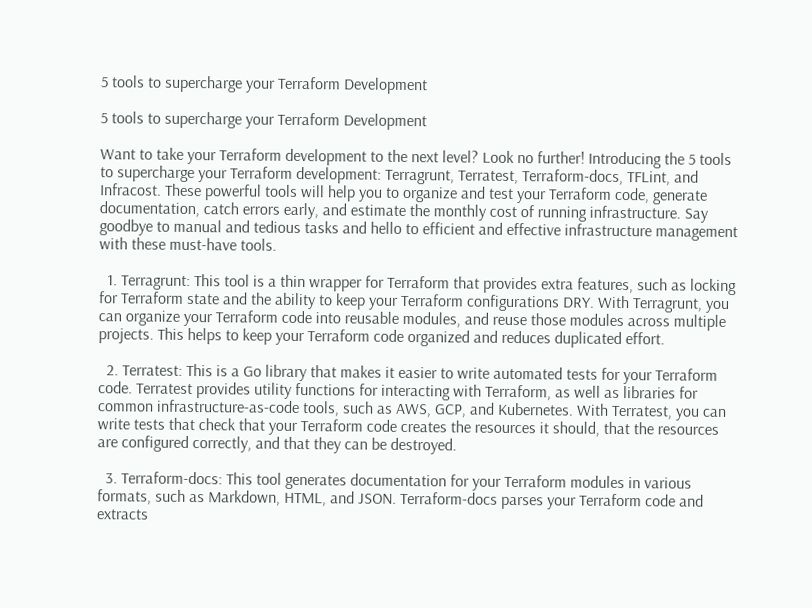5 tools to supercharge your Terraform Development

5 tools to supercharge your Terraform Development

Want to take your Terraform development to the next level? Look no further! Introducing the 5 tools to supercharge your Terraform development: Terragrunt, Terratest, Terraform-docs, TFLint, and Infracost. These powerful tools will help you to organize and test your Terraform code, generate documentation, catch errors early, and estimate the monthly cost of running infrastructure. Say goodbye to manual and tedious tasks and hello to efficient and effective infrastructure management with these must-have tools.

  1. Terragrunt: This tool is a thin wrapper for Terraform that provides extra features, such as locking for Terraform state and the ability to keep your Terraform configurations DRY. With Terragrunt, you can organize your Terraform code into reusable modules, and reuse those modules across multiple projects. This helps to keep your Terraform code organized and reduces duplicated effort.

  2. Terratest: This is a Go library that makes it easier to write automated tests for your Terraform code. Terratest provides utility functions for interacting with Terraform, as well as libraries for common infrastructure-as-code tools, such as AWS, GCP, and Kubernetes. With Terratest, you can write tests that check that your Terraform code creates the resources it should, that the resources are configured correctly, and that they can be destroyed.

  3. Terraform-docs: This tool generates documentation for your Terraform modules in various formats, such as Markdown, HTML, and JSON. Terraform-docs parses your Terraform code and extracts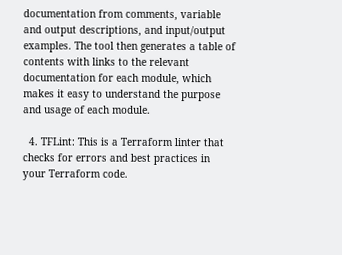documentation from comments, variable and output descriptions, and input/output examples. The tool then generates a table of contents with links to the relevant documentation for each module, which makes it easy to understand the purpose and usage of each module.

  4. TFLint: This is a Terraform linter that checks for errors and best practices in your Terraform code.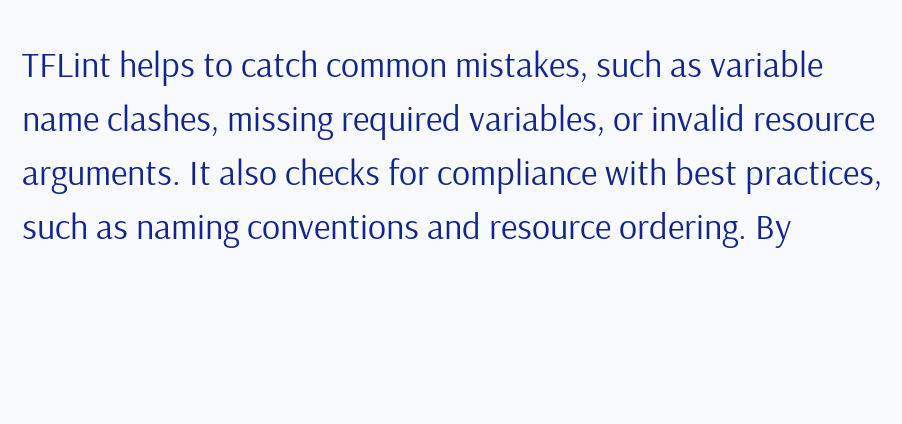TFLint helps to catch common mistakes, such as variable name clashes, missing required variables, or invalid resource arguments. It also checks for compliance with best practices, such as naming conventions and resource ordering. By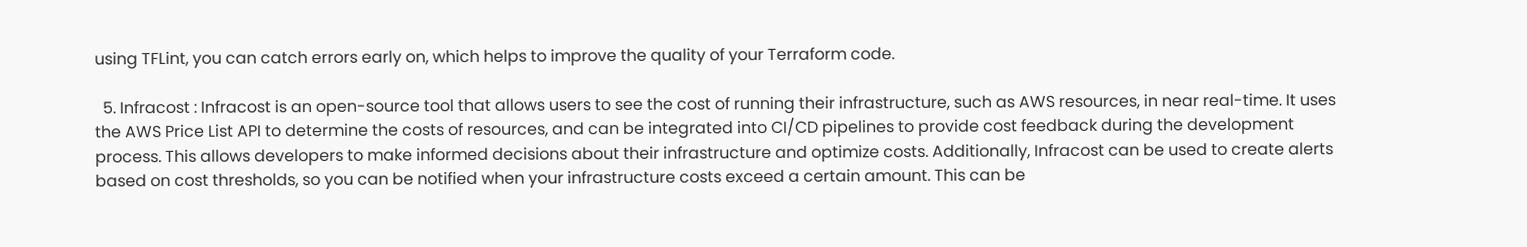using TFLint, you can catch errors early on, which helps to improve the quality of your Terraform code.

  5. Infracost : Infracost is an open-source tool that allows users to see the cost of running their infrastructure, such as AWS resources, in near real-time. It uses the AWS Price List API to determine the costs of resources, and can be integrated into CI/CD pipelines to provide cost feedback during the development process. This allows developers to make informed decisions about their infrastructure and optimize costs. Additionally, Infracost can be used to create alerts based on cost thresholds, so you can be notified when your infrastructure costs exceed a certain amount. This can be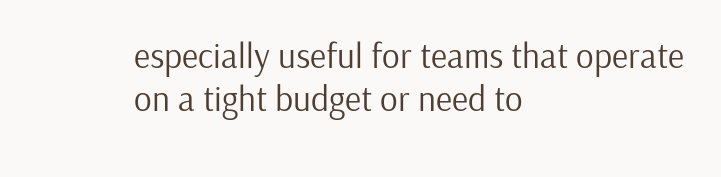especially useful for teams that operate on a tight budget or need to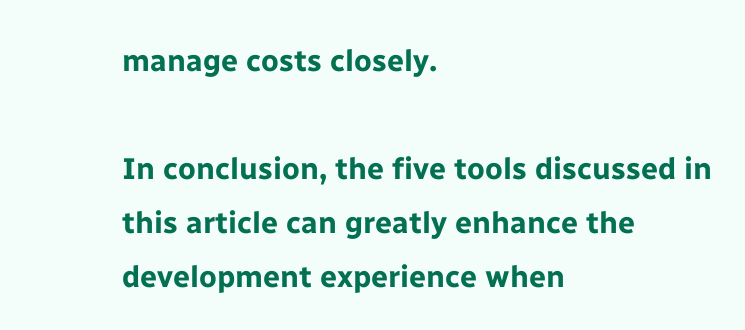manage costs closely.

In conclusion, the five tools discussed in this article can greatly enhance the development experience when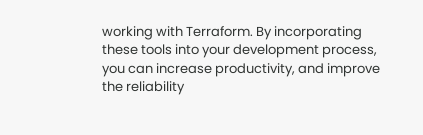working with Terraform. By incorporating these tools into your development process, you can increase productivity, and improve the reliability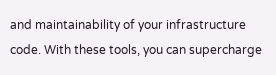and maintainability of your infrastructure code. With these tools, you can supercharge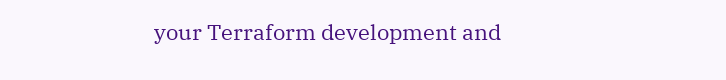your Terraform development and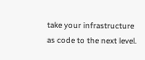take your infrastructure as code to the next level.